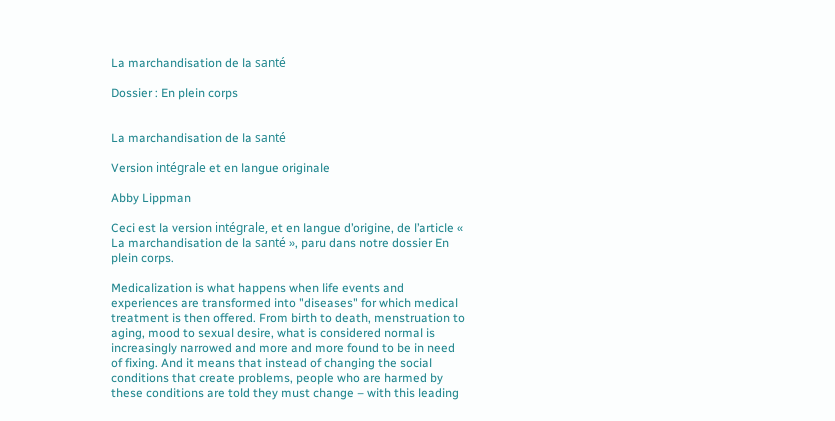La marchandisation de la santé

Dossier : En plein corps


La marchandisation de la santé

Version intégrale et en langue originale

Abby Lippman

Ceci est la version intégrale, et en langue d’origine, de l’article « La marchandisation de la santé », paru dans notre dossier En plein corps.

Medicalization is what happens when life events and experiences are transformed into "diseases" for which medical treatment is then offered. From birth to death, menstruation to aging, mood to sexual desire, what is considered normal is increasingly narrowed and more and more found to be in need of fixing. And it means that instead of changing the social conditions that create problems, people who are harmed by these conditions are told they must change – with this leading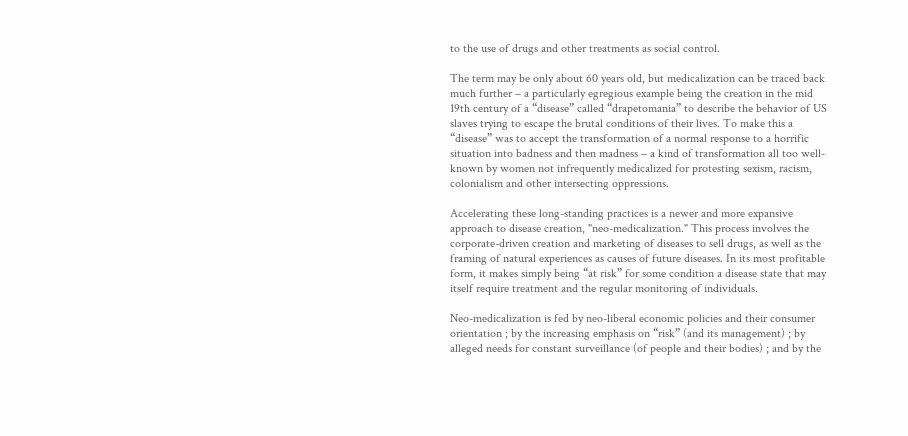to the use of drugs and other treatments as social control.

The term may be only about 60 years old, but medicalization can be traced back much further – a particularly egregious example being the creation in the mid 19th century of a “disease” called “drapetomania” to describe the behavior of US slaves trying to escape the brutal conditions of their lives. To make this a “disease” was to accept the transformation of a normal response to a horrific situation into badness and then madness – a kind of transformation all too well-known by women not infrequently medicalized for protesting sexism, racism, colonialism and other intersecting oppressions.

Accelerating these long-standing practices is a newer and more expansive approach to disease creation, "neo-medicalization." This process involves the corporate-driven creation and marketing of diseases to sell drugs, as well as the framing of natural experiences as causes of future diseases. In its most profitable form, it makes simply being “at risk” for some condition a disease state that may itself require treatment and the regular monitoring of individuals.

Neo-medicalization is fed by neo-liberal economic policies and their consumer orientation ; by the increasing emphasis on “risk” (and its management) ; by alleged needs for constant surveillance (of people and their bodies) ; and by the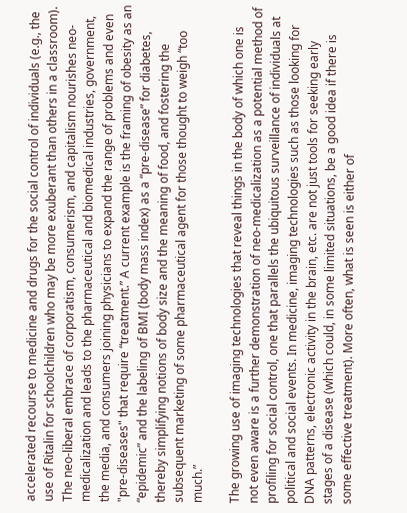accelerated recourse to medicine and drugs for the social control of individuals (e.g., the use of Ritalin for schoolchildren who may be more exuberant than others in a classroom). The neo-liberal embrace of corporatism, consumerism, and capitalism nourishes neo-medicalization and leads to the pharmaceutical and biomedical industries, government, the media, and consumers joining physicians to expand the range of problems and even "pre-diseases" that require “treatment.” A current example is the framing of obesity as an “epidemic” and the labeling of BMI (body mass index) as a “pre-disease” for diabetes, thereby simplifying notions of body size and the meaning of food, and fostering the subsequent marketing of some pharmaceutical agent for those thought to weigh “too much.”

The growing use of imaging technologies that reveal things in the body of which one is not even aware is a further demonstration of neo-medicalization as a potential method of profiling for social control, one that parallels the ubiquitous surveillance of individuals at political and social events. In medicine, imaging technologies such as those looking for DNA patterns, electronic activity in the brain, etc. are not just tools for seeking early stages of a disease (which could, in some limited situations, be a good idea if there is some effective treatment). More often, what is seen is either of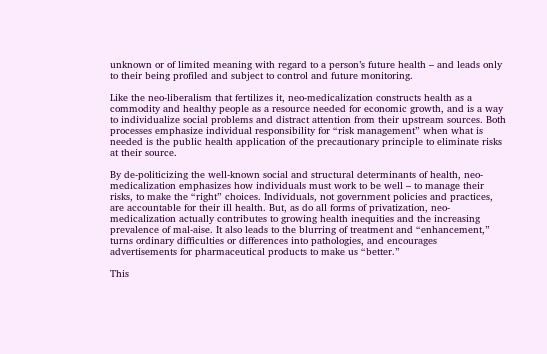unknown or of limited meaning with regard to a person’s future health – and leads only to their being profiled and subject to control and future monitoring.

Like the neo-liberalism that fertilizes it, neo-medicalization constructs health as a commodity and healthy people as a resource needed for economic growth, and is a way to individualize social problems and distract attention from their upstream sources. Both processes emphasize individual responsibility for “risk management” when what is needed is the public health application of the precautionary principle to eliminate risks at their source.

By de-politicizing the well-known social and structural determinants of health, neo-medicalization emphasizes how individuals must work to be well – to manage their risks, to make the “right” choices. Individuals, not government policies and practices, are accountable for their ill health. But, as do all forms of privatization, neo-medicalization actually contributes to growing health inequities and the increasing prevalence of mal-aise. It also leads to the blurring of treatment and “enhancement,” turns ordinary difficulties or differences into pathologies, and encourages advertisements for pharmaceutical products to make us “better.”

This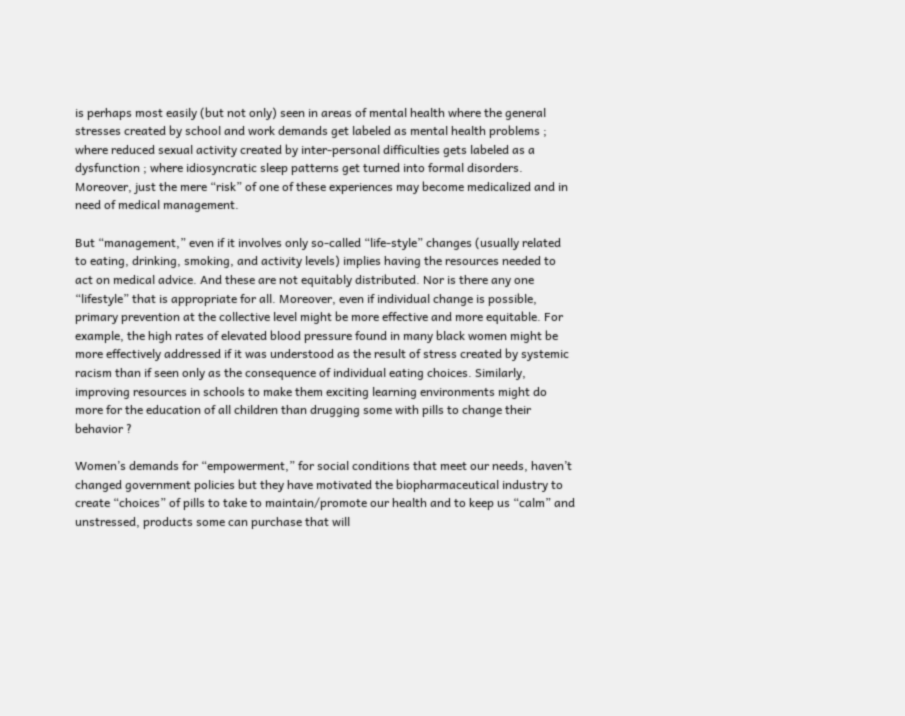is perhaps most easily (but not only) seen in areas of mental health where the general stresses created by school and work demands get labeled as mental health problems ; where reduced sexual activity created by inter-personal difficulties gets labeled as a dysfunction ; where idiosyncratic sleep patterns get turned into formal disorders. Moreover, just the mere “risk” of one of these experiences may become medicalized and in need of medical management.

But “management,” even if it involves only so-called “life-style” changes (usually related to eating, drinking, smoking, and activity levels) implies having the resources needed to act on medical advice. And these are not equitably distributed. Nor is there any one “lifestyle” that is appropriate for all. Moreover, even if individual change is possible, primary prevention at the collective level might be more effective and more equitable. For example, the high rates of elevated blood pressure found in many black women might be more effectively addressed if it was understood as the result of stress created by systemic racism than if seen only as the consequence of individual eating choices. Similarly, improving resources in schools to make them exciting learning environments might do more for the education of all children than drugging some with pills to change their behavior ?

Women’s demands for “empowerment,” for social conditions that meet our needs, haven’t changed government policies but they have motivated the biopharmaceutical industry to create “choices” of pills to take to maintain/promote our health and to keep us “calm” and unstressed, products some can purchase that will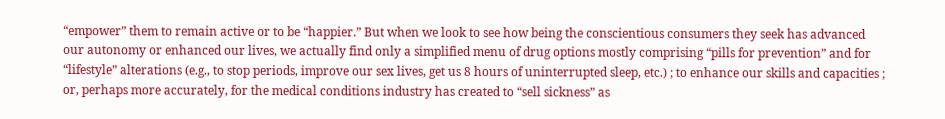“empower” them to remain active or to be “happier.” But when we look to see how being the conscientious consumers they seek has advanced our autonomy or enhanced our lives, we actually find only a simplified menu of drug options mostly comprising “pills for prevention” and for “lifestyle” alterations (e.g., to stop periods, improve our sex lives, get us 8 hours of uninterrupted sleep, etc.) ; to enhance our skills and capacities ; or, perhaps more accurately, for the medical conditions industry has created to “sell sickness” as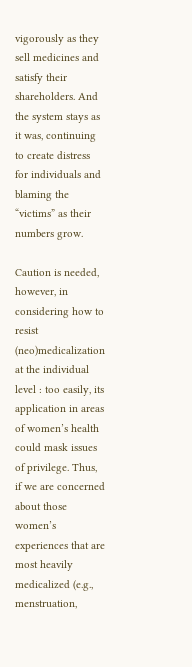vigorously as they sell medicines and satisfy their shareholders. And the system stays as it was, continuing to create distress for individuals and blaming the “victims” as their numbers grow.

Caution is needed, however, in considering how to resist (neo)medicalization at the individual level : too easily, its application in areas of women’s health could mask issues of privilege. Thus, if we are concerned about those women’s experiences that are most heavily medicalized (e.g., menstruation,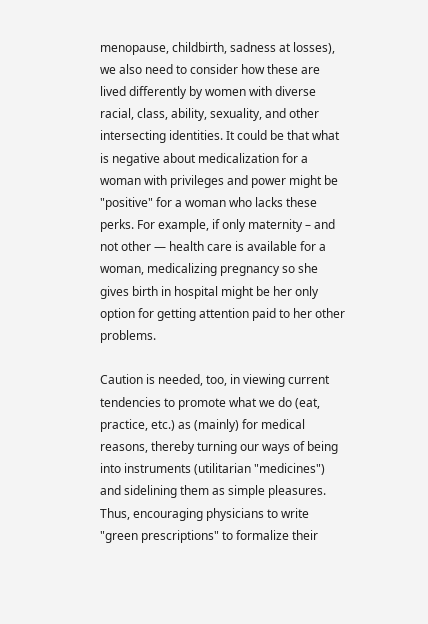menopause, childbirth, sadness at losses), we also need to consider how these are lived differently by women with diverse racial, class, ability, sexuality, and other intersecting identities. It could be that what is negative about medicalization for a woman with privileges and power might be "positive" for a woman who lacks these perks. For example, if only maternity – and not other — health care is available for a woman, medicalizing pregnancy so she gives birth in hospital might be her only option for getting attention paid to her other problems.

Caution is needed, too, in viewing current tendencies to promote what we do (eat, practice, etc.) as (mainly) for medical reasons, thereby turning our ways of being into instruments (utilitarian "medicines") and sidelining them as simple pleasures. Thus, encouraging physicians to write "green prescriptions" to formalize their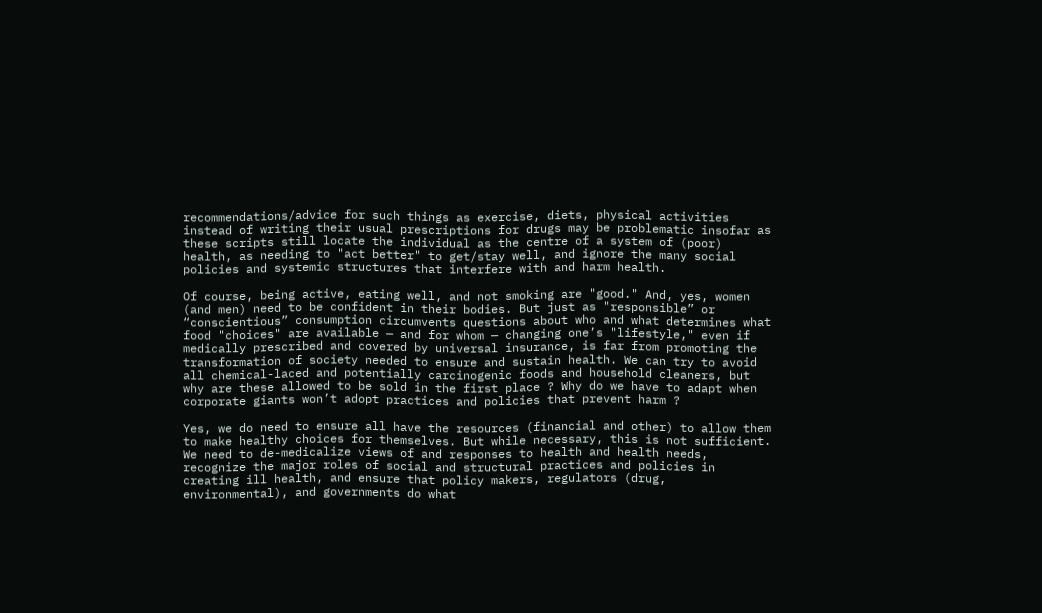recommendations/advice for such things as exercise, diets, physical activities instead of writing their usual prescriptions for drugs may be problematic insofar as these scripts still locate the individual as the centre of a system of (poor) health, as needing to "act better" to get/stay well, and ignore the many social policies and systemic structures that interfere with and harm health.

Of course, being active, eating well, and not smoking are "good." And, yes, women (and men) need to be confident in their bodies. But just as "responsible” or “conscientious” consumption circumvents questions about who and what determines what food "choices" are available — and for whom — changing one’s "lifestyle," even if medically prescribed and covered by universal insurance, is far from promoting the transformation of society needed to ensure and sustain health. We can try to avoid all chemical-laced and potentially carcinogenic foods and household cleaners, but why are these allowed to be sold in the first place ? Why do we have to adapt when corporate giants won’t adopt practices and policies that prevent harm ?

Yes, we do need to ensure all have the resources (financial and other) to allow them to make healthy choices for themselves. But while necessary, this is not sufficient. We need to de-medicalize views of and responses to health and health needs, recognize the major roles of social and structural practices and policies in creating ill health, and ensure that policy makers, regulators (drug, environmental), and governments do what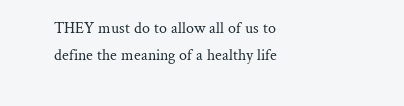THEY must do to allow all of us to define the meaning of a healthy life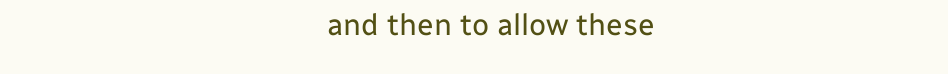and then to allow these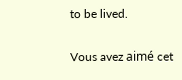to be lived.

Vous avez aimé cet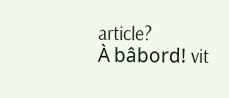article?
À bâbord! vit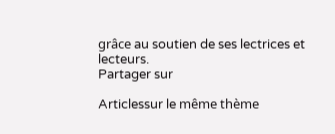grâce au soutien de ses lectrices et lecteurs.
Partager sur

Articlessur le même thème